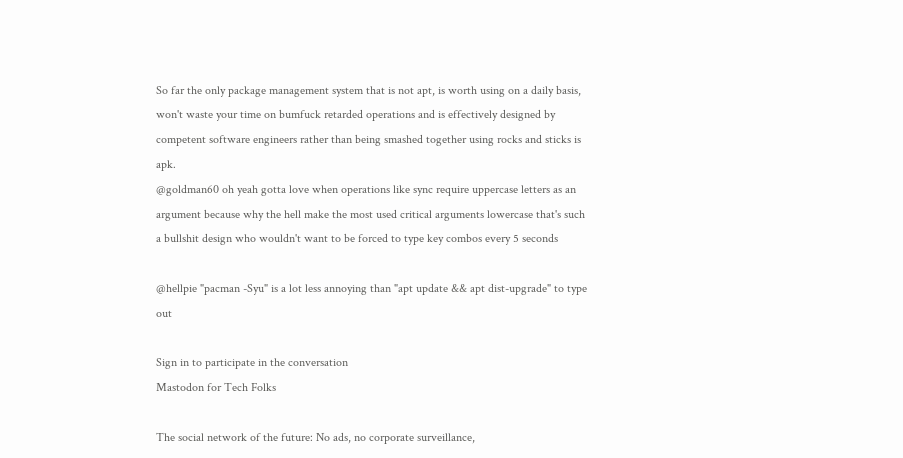So far the only package management system that is not apt, is worth using on a daily basis, won't waste your time on bumfuck retarded operations and is effectively designed by competent software engineers rather than being smashed together using rocks and sticks is apk.
@goldman60 oh yeah gotta love when operations like sync require uppercase letters as an argument because why the hell make the most used critical arguments lowercase that's such a bullshit design who wouldn't want to be forced to type key combos every 5 seconds

@hellpie "pacman -Syu" is a lot less annoying than "apt update && apt dist-upgrade" to type out

Sign in to participate in the conversation
Mastodon for Tech Folks

The social network of the future: No ads, no corporate surveillance,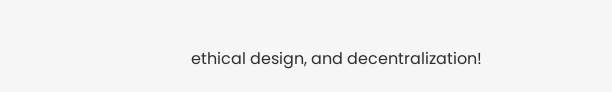ethical design, and decentralization!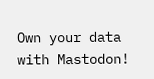Own your data with Mastodon!